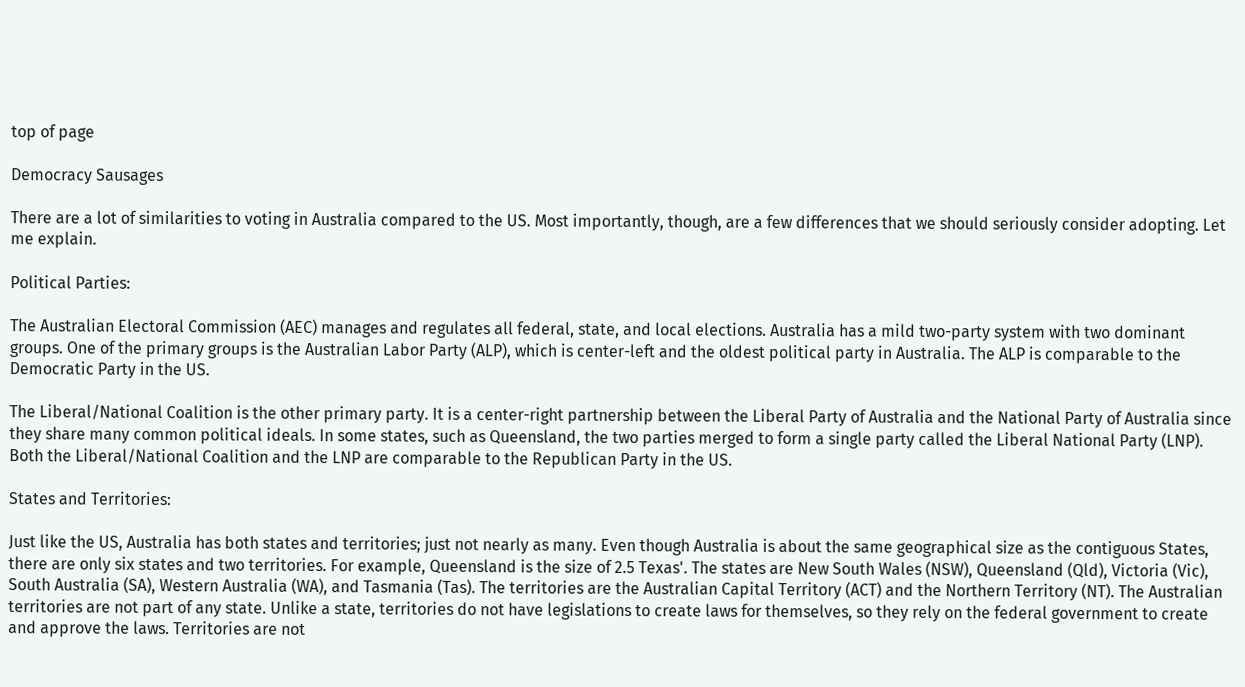top of page

Democracy Sausages

There are a lot of similarities to voting in Australia compared to the US. Most importantly, though, are a few differences that we should seriously consider adopting. Let me explain.

Political Parties:

The Australian Electoral Commission (AEC) manages and regulates all federal, state, and local elections. Australia has a mild two-party system with two dominant groups. One of the primary groups is the Australian Labor Party (ALP), which is center-left and the oldest political party in Australia. The ALP is comparable to the Democratic Party in the US.

The Liberal/National Coalition is the other primary party. It is a center-right partnership between the Liberal Party of Australia and the National Party of Australia since they share many common political ideals. In some states, such as Queensland, the two parties merged to form a single party called the Liberal National Party (LNP). Both the Liberal/National Coalition and the LNP are comparable to the Republican Party in the US.

States and Territories:

Just like the US, Australia has both states and territories; just not nearly as many. Even though Australia is about the same geographical size as the contiguous States, there are only six states and two territories. For example, Queensland is the size of 2.5 Texas'. The states are New South Wales (NSW), Queensland (Qld), Victoria (Vic), South Australia (SA), Western Australia (WA), and Tasmania (Tas). The territories are the Australian Capital Territory (ACT) and the Northern Territory (NT). The Australian territories are not part of any state. Unlike a state, territories do not have legislations to create laws for themselves, so they rely on the federal government to create and approve the laws. Territories are not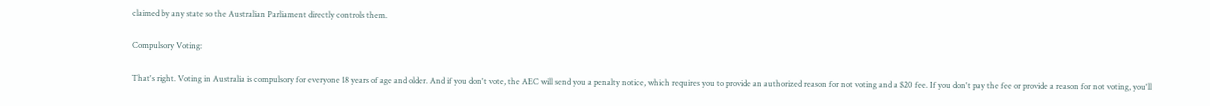claimed by any state so the Australian Parliament directly controls them.

Compulsory Voting:

That's right. Voting in Australia is compulsory for everyone 18 years of age and older. And if you don't vote, the AEC will send you a penalty notice, which requires you to provide an authorized reason for not voting and a $20 fee. If you don't pay the fee or provide a reason for not voting, you'll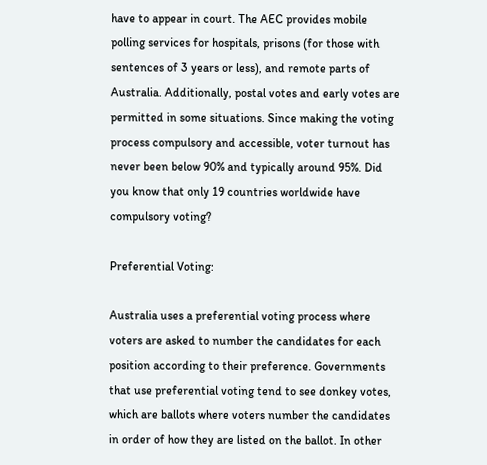have to appear in court. The AEC provides mobile polling services for hospitals, prisons (for those with sentences of 3 years or less), and remote parts of Australia. Additionally, postal votes and early votes are permitted in some situations. Since making the voting process compulsory and accessible, voter turnout has never been below 90% and typically around 95%. Did you know that only 19 countries worldwide have compulsory voting?

Preferential Voting:

Australia uses a preferential voting process where voters are asked to number the candidates for each position according to their preference. Governments that use preferential voting tend to see donkey votes, which are ballots where voters number the candidates in order of how they are listed on the ballot. In other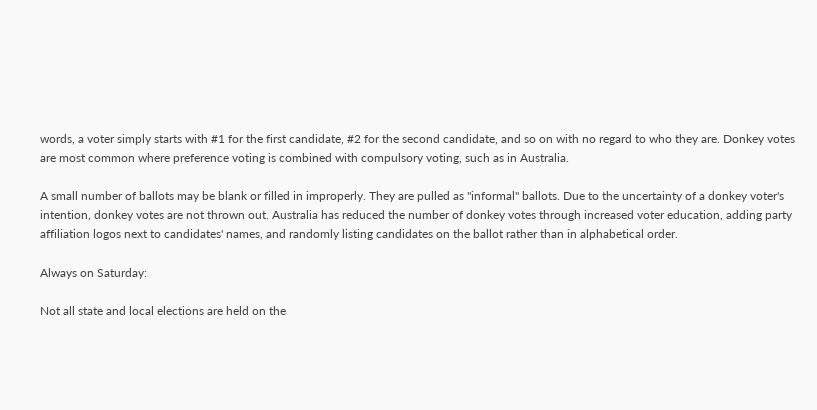words, a voter simply starts with #1 for the first candidate, #2 for the second candidate, and so on with no regard to who they are. Donkey votes are most common where preference voting is combined with compulsory voting, such as in Australia.

A small number of ballots may be blank or filled in improperly. They are pulled as "informal" ballots. Due to the uncertainty of a donkey voter's intention, donkey votes are not thrown out. Australia has reduced the number of donkey votes through increased voter education, adding party affiliation logos next to candidates' names, and randomly listing candidates on the ballot rather than in alphabetical order.

Always on Saturday:

Not all state and local elections are held on the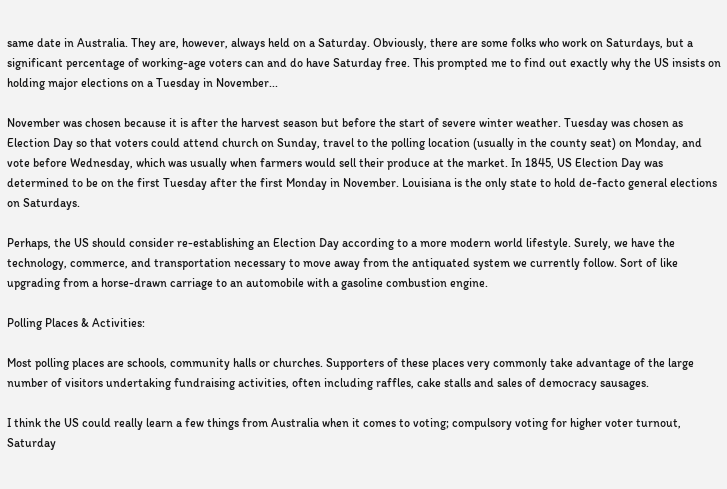same date in Australia. They are, however, always held on a Saturday. Obviously, there are some folks who work on Saturdays, but a significant percentage of working-age voters can and do have Saturday free. This prompted me to find out exactly why the US insists on holding major elections on a Tuesday in November...

November was chosen because it is after the harvest season but before the start of severe winter weather. Tuesday was chosen as Election Day so that voters could attend church on Sunday, travel to the polling location (usually in the county seat) on Monday, and vote before Wednesday, which was usually when farmers would sell their produce at the market. In 1845, US Election Day was determined to be on the first Tuesday after the first Monday in November. Louisiana is the only state to hold de-facto general elections on Saturdays.

Perhaps, the US should consider re-establishing an Election Day according to a more modern world lifestyle. Surely, we have the technology, commerce, and transportation necessary to move away from the antiquated system we currently follow. Sort of like upgrading from a horse-drawn carriage to an automobile with a gasoline combustion engine.

Polling Places & Activities:

Most polling places are schools, community halls or churches. Supporters of these places very commonly take advantage of the large number of visitors undertaking fundraising activities, often including raffles, cake stalls and sales of democracy sausages.

I think the US could really learn a few things from Australia when it comes to voting; compulsory voting for higher voter turnout, Saturday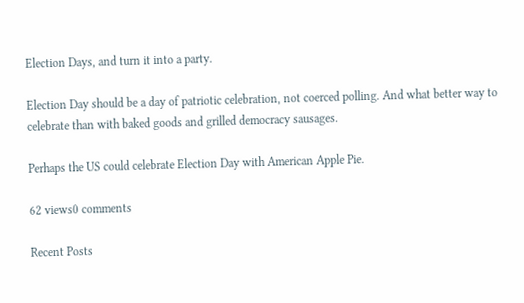Election Days, and turn it into a party.

Election Day should be a day of patriotic celebration, not coerced polling. And what better way to celebrate than with baked goods and grilled democracy sausages.

Perhaps the US could celebrate Election Day with American Apple Pie.

62 views0 comments

Recent Posts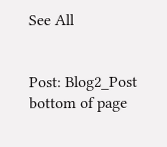See All


Post: Blog2_Post
bottom of page